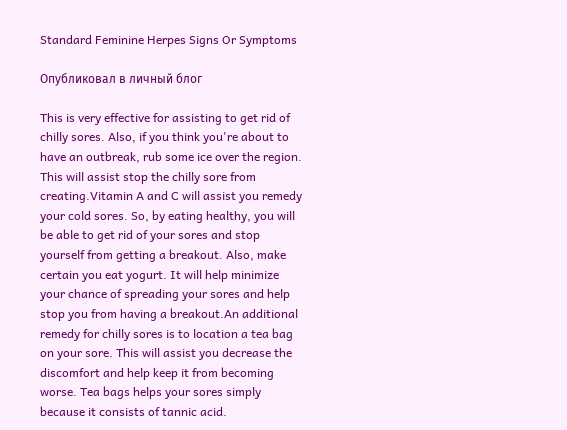Standard Feminine Herpes Signs Or Symptoms

Опубликовал в личный блог

This is very effective for assisting to get rid of chilly sores. Also, if you think you're about to have an outbreak, rub some ice over the region. This will assist stop the chilly sore from creating.Vitamin A and C will assist you remedy your cold sores. So, by eating healthy, you will be able to get rid of your sores and stop yourself from getting a breakout. Also, make certain you eat yogurt. It will help minimize your chance of spreading your sores and help stop you from having a breakout.An additional remedy for chilly sores is to location a tea bag on your sore. This will assist you decrease the discomfort and help keep it from becoming worse. Tea bags helps your sores simply because it consists of tannic acid.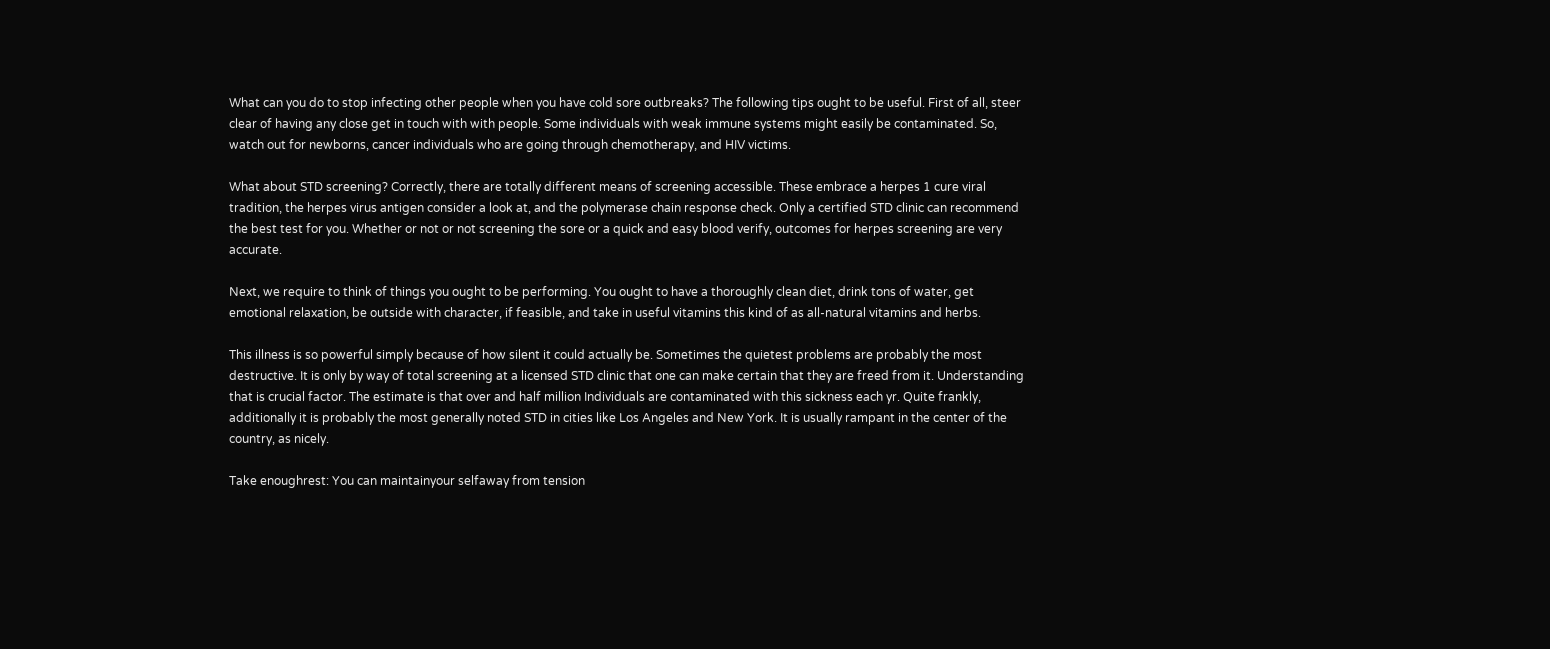What can you do to stop infecting other people when you have cold sore outbreaks? The following tips ought to be useful. First of all, steer clear of having any close get in touch with with people. Some individuals with weak immune systems might easily be contaminated. So, watch out for newborns, cancer individuals who are going through chemotherapy, and HIV victims.

What about STD screening? Correctly, there are totally different means of screening accessible. These embrace a herpes 1 cure viral tradition, the herpes virus antigen consider a look at, and the polymerase chain response check. Only a certified STD clinic can recommend the best test for you. Whether or not or not screening the sore or a quick and easy blood verify, outcomes for herpes screening are very accurate.

Next, we require to think of things you ought to be performing. You ought to have a thoroughly clean diet, drink tons of water, get emotional relaxation, be outside with character, if feasible, and take in useful vitamins this kind of as all-natural vitamins and herbs.

This illness is so powerful simply because of how silent it could actually be. Sometimes the quietest problems are probably the most destructive. It is only by way of total screening at a licensed STD clinic that one can make certain that they are freed from it. Understanding that is crucial factor. The estimate is that over and half million Individuals are contaminated with this sickness each yr. Quite frankly, additionally it is probably the most generally noted STD in cities like Los Angeles and New York. It is usually rampant in the center of the country, as nicely.

Take enoughrest: You can maintainyour selfaway from tension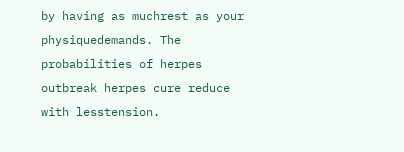by having as muchrest as your physiquedemands. The probabilities of herpes outbreak herpes cure reduce with lesstension.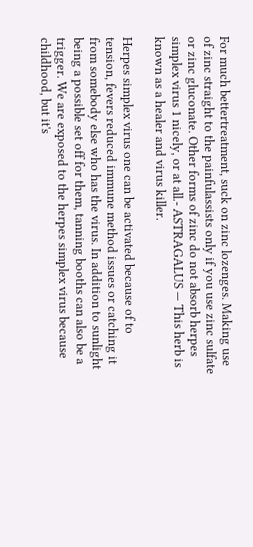For much bettertreatment, suck on zinc lozenges. Making use of zinc straight to the painfulassists only if you use zinc sulfate or zinc gluconate. Other forms of zinc do not absorb herpes simplex virus 1 nicely, or at all.- ASTRAGALUS — This herb is known as a healer and virus killer.

Herpes simplex virus one can be activated because of to tension, fevers reduced immune method issues or catching it from somebody else who has the virus. In addition to sunlight being a possible set off for them, tanning booths can also be a trigger. We are exposed to the herpes simplex virus because childhood, but it's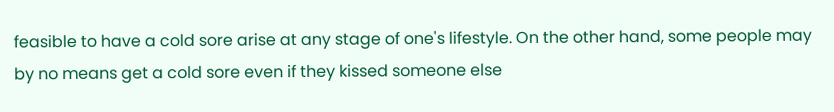feasible to have a cold sore arise at any stage of one's lifestyle. On the other hand, some people may by no means get a cold sore even if they kissed someone else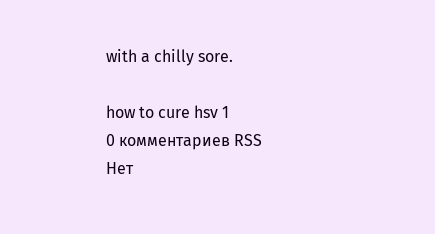with a chilly sore.

how to cure hsv 1
0 комментариев RSS
Нет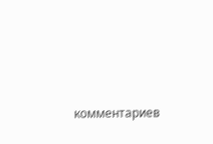комментариев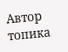Автор топика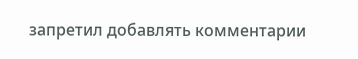запретил добавлять комментарии